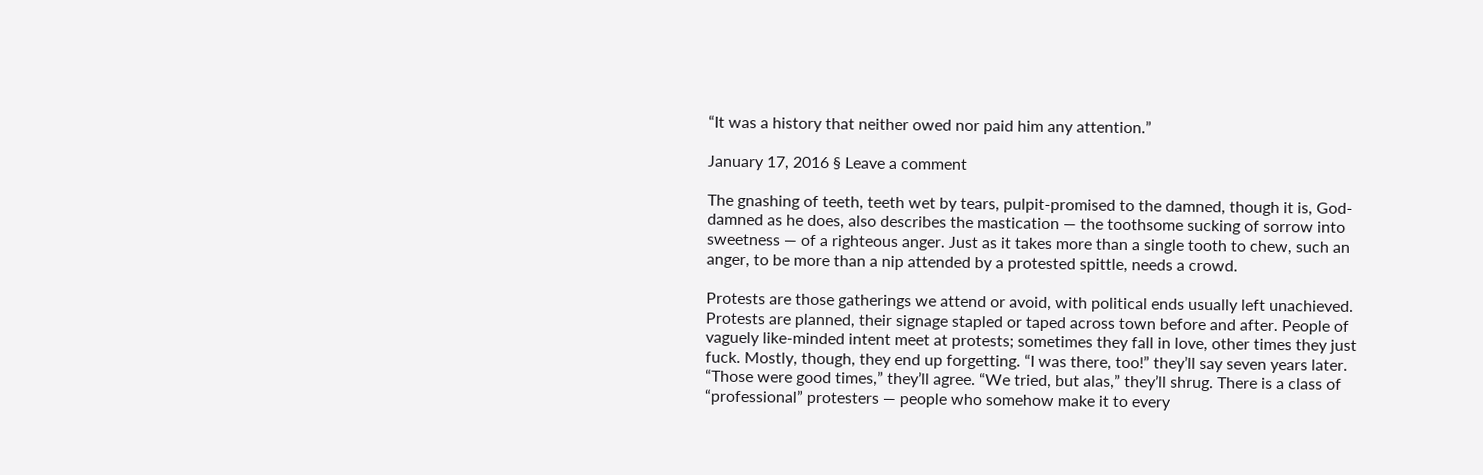“It was a history that neither owed nor paid him any attention.”

January 17, 2016 § Leave a comment

The gnashing of teeth, teeth wet by tears, pulpit-promised to the damned, though it is, God-damned as he does, also describes the mastication — the toothsome sucking of sorrow into sweetness — of a righteous anger. Just as it takes more than a single tooth to chew, such an anger, to be more than a nip attended by a protested spittle, needs a crowd.

Protests are those gatherings we attend or avoid, with political ends usually left unachieved. Protests are planned, their signage stapled or taped across town before and after. People of vaguely like-minded intent meet at protests; sometimes they fall in love, other times they just fuck. Mostly, though, they end up forgetting. “I was there, too!” they’ll say seven years later. “Those were good times,” they’ll agree. “We tried, but alas,” they’ll shrug. There is a class of “professional” protesters — people who somehow make it to every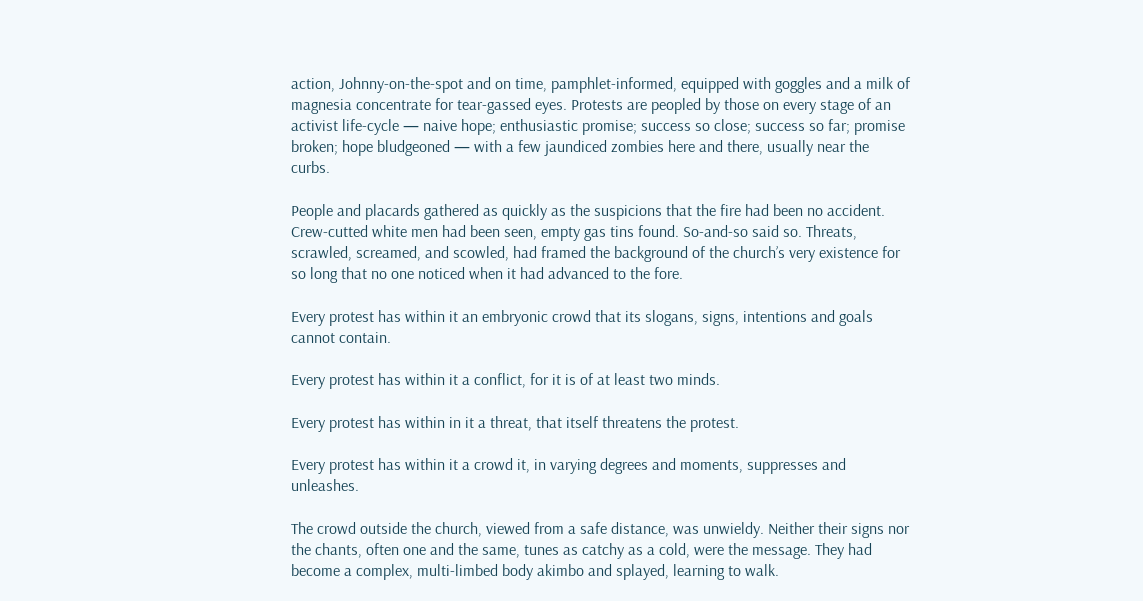action, Johnny-on-the-spot and on time, pamphlet-informed, equipped with goggles and a milk of magnesia concentrate for tear-gassed eyes. Protests are peopled by those on every stage of an activist life-cycle — naive hope; enthusiastic promise; success so close; success so far; promise broken; hope bludgeoned — with a few jaundiced zombies here and there, usually near the curbs.

People and placards gathered as quickly as the suspicions that the fire had been no accident. Crew-cutted white men had been seen, empty gas tins found. So-and-so said so. Threats, scrawled, screamed, and scowled, had framed the background of the church’s very existence for so long that no one noticed when it had advanced to the fore.

Every protest has within it an embryonic crowd that its slogans, signs, intentions and goals cannot contain.

Every protest has within it a conflict, for it is of at least two minds.

Every protest has within in it a threat, that itself threatens the protest.

Every protest has within it a crowd it, in varying degrees and moments, suppresses and unleashes.

The crowd outside the church, viewed from a safe distance, was unwieldy. Neither their signs nor the chants, often one and the same, tunes as catchy as a cold, were the message. They had become a complex, multi-limbed body akimbo and splayed, learning to walk.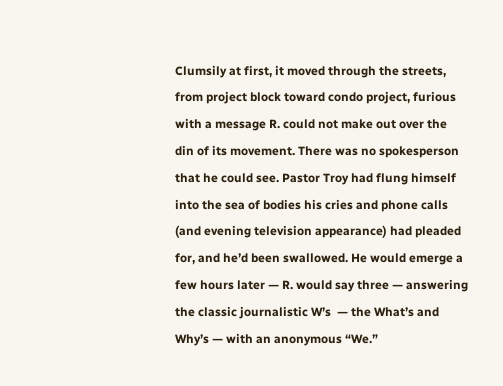Clumsily at first, it moved through the streets, from project block toward condo project, furious with a message R. could not make out over the din of its movement. There was no spokesperson that he could see. Pastor Troy had flung himself into the sea of bodies his cries and phone calls (and evening television appearance) had pleaded for, and he’d been swallowed. He would emerge a few hours later — R. would say three — answering the classic journalistic W’s  — the What’s and Why’s — with an anonymous “We.”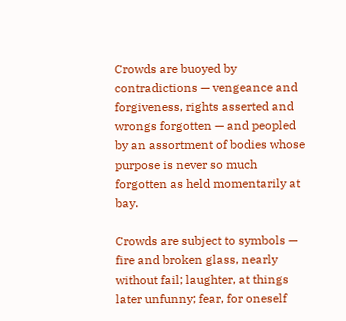Crowds are buoyed by contradictions — vengeance and forgiveness, rights asserted and wrongs forgotten — and peopled by an assortment of bodies whose purpose is never so much forgotten as held momentarily at bay.

Crowds are subject to symbols — fire and broken glass, nearly without fail; laughter, at things later unfunny; fear, for oneself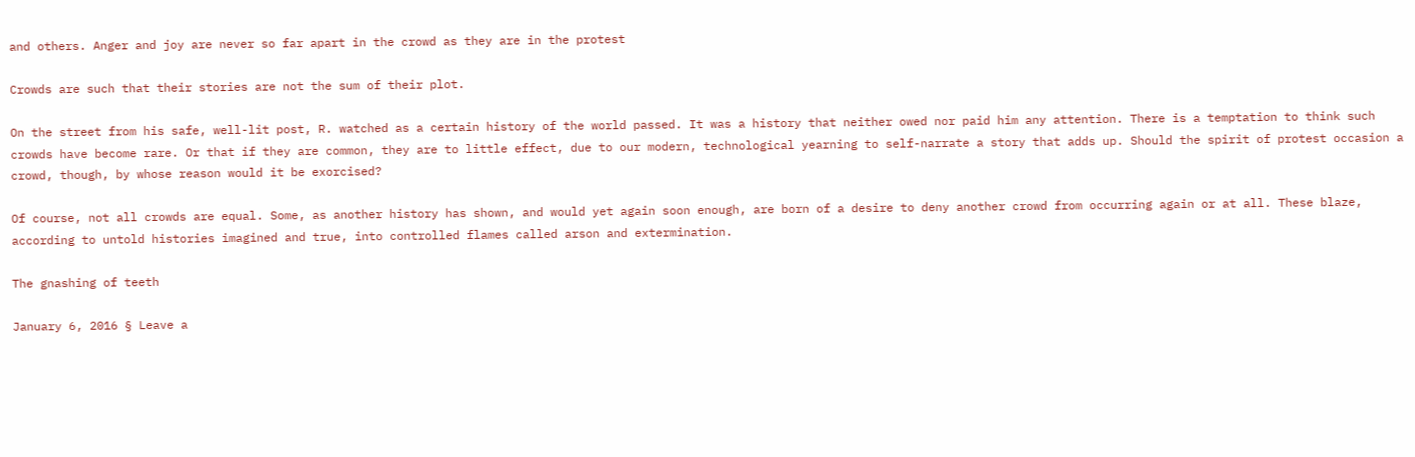and others. Anger and joy are never so far apart in the crowd as they are in the protest

Crowds are such that their stories are not the sum of their plot.

On the street from his safe, well-lit post, R. watched as a certain history of the world passed. It was a history that neither owed nor paid him any attention. There is a temptation to think such crowds have become rare. Or that if they are common, they are to little effect, due to our modern, technological yearning to self-narrate a story that adds up. Should the spirit of protest occasion a crowd, though, by whose reason would it be exorcised?

Of course, not all crowds are equal. Some, as another history has shown, and would yet again soon enough, are born of a desire to deny another crowd from occurring again or at all. These blaze, according to untold histories imagined and true, into controlled flames called arson and extermination.

The gnashing of teeth

January 6, 2016 § Leave a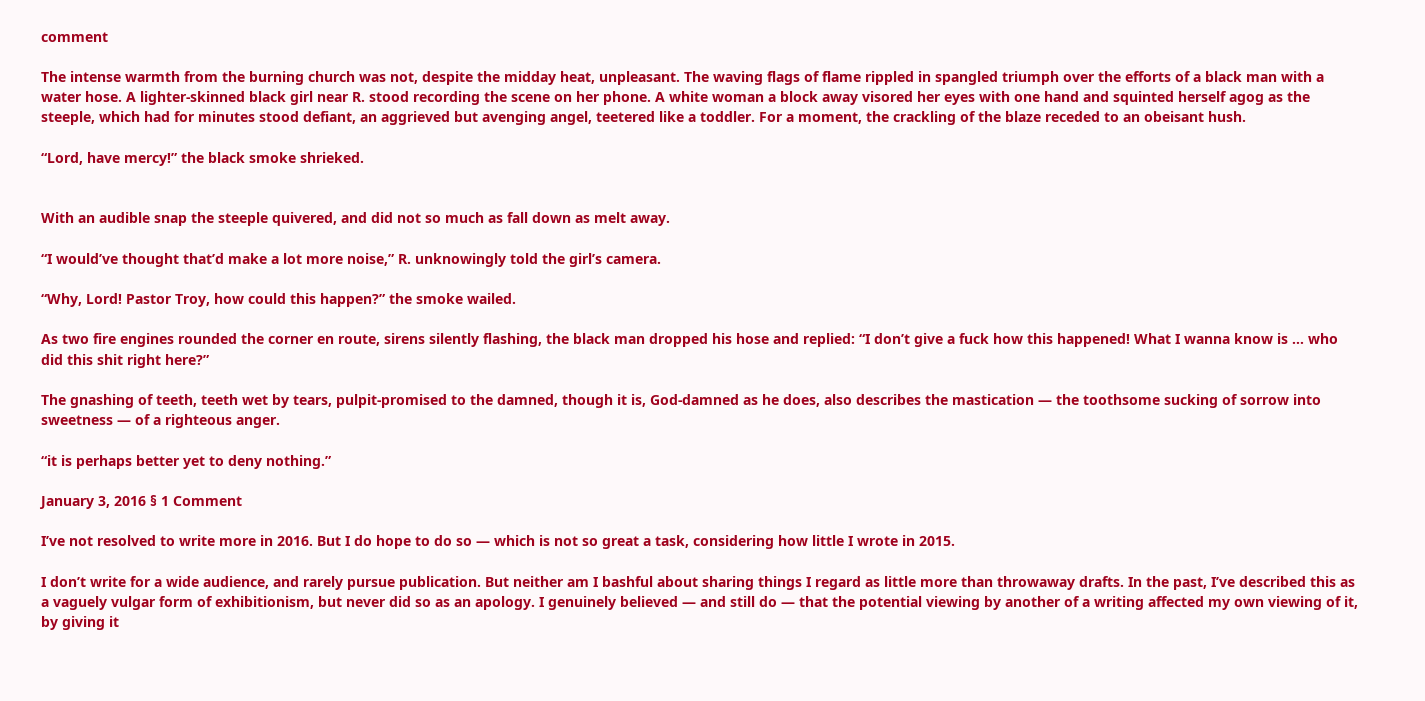comment

The intense warmth from the burning church was not, despite the midday heat, unpleasant. The waving flags of flame rippled in spangled triumph over the efforts of a black man with a water hose. A lighter-skinned black girl near R. stood recording the scene on her phone. A white woman a block away visored her eyes with one hand and squinted herself agog as the steeple, which had for minutes stood defiant, an aggrieved but avenging angel, teetered like a toddler. For a moment, the crackling of the blaze receded to an obeisant hush.

“Lord, have mercy!” the black smoke shrieked.


With an audible snap the steeple quivered, and did not so much as fall down as melt away.

“I would’ve thought that’d make a lot more noise,” R. unknowingly told the girl’s camera.

“Why, Lord! Pastor Troy, how could this happen?” the smoke wailed.

As two fire engines rounded the corner en route, sirens silently flashing, the black man dropped his hose and replied: “I don’t give a fuck how this happened! What I wanna know is … who did this shit right here?”

The gnashing of teeth, teeth wet by tears, pulpit-promised to the damned, though it is, God-damned as he does, also describes the mastication — the toothsome sucking of sorrow into sweetness — of a righteous anger.

“it is perhaps better yet to deny nothing.”

January 3, 2016 § 1 Comment

I’ve not resolved to write more in 2016. But I do hope to do so — which is not so great a task, considering how little I wrote in 2015.

I don’t write for a wide audience, and rarely pursue publication. But neither am I bashful about sharing things I regard as little more than throwaway drafts. In the past, I’ve described this as a vaguely vulgar form of exhibitionism, but never did so as an apology. I genuinely believed — and still do — that the potential viewing by another of a writing affected my own viewing of it, by giving it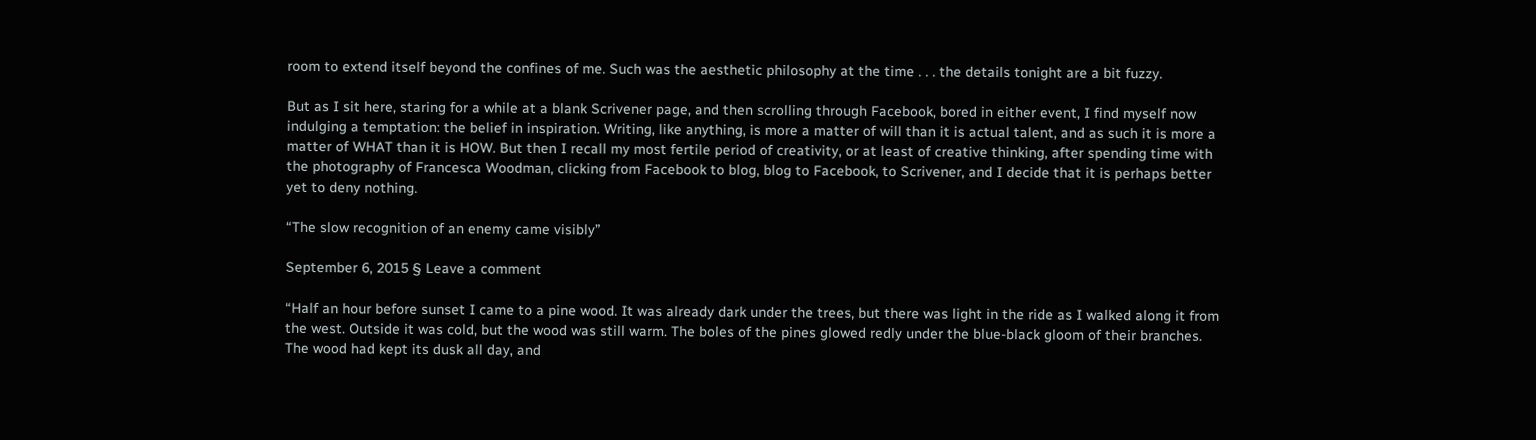room to extend itself beyond the confines of me. Such was the aesthetic philosophy at the time . . . the details tonight are a bit fuzzy.

But as I sit here, staring for a while at a blank Scrivener page, and then scrolling through Facebook, bored in either event, I find myself now indulging a temptation: the belief in inspiration. Writing, like anything, is more a matter of will than it is actual talent, and as such it is more a matter of WHAT than it is HOW. But then I recall my most fertile period of creativity, or at least of creative thinking, after spending time with the photography of Francesca Woodman, clicking from Facebook to blog, blog to Facebook, to Scrivener, and I decide that it is perhaps better yet to deny nothing.

“The slow recognition of an enemy came visibly”

September 6, 2015 § Leave a comment

“Half an hour before sunset I came to a pine wood. It was already dark under the trees, but there was light in the ride as I walked along it from the west. Outside it was cold, but the wood was still warm. The boles of the pines glowed redly under the blue-black gloom of their branches. The wood had kept its dusk all day, and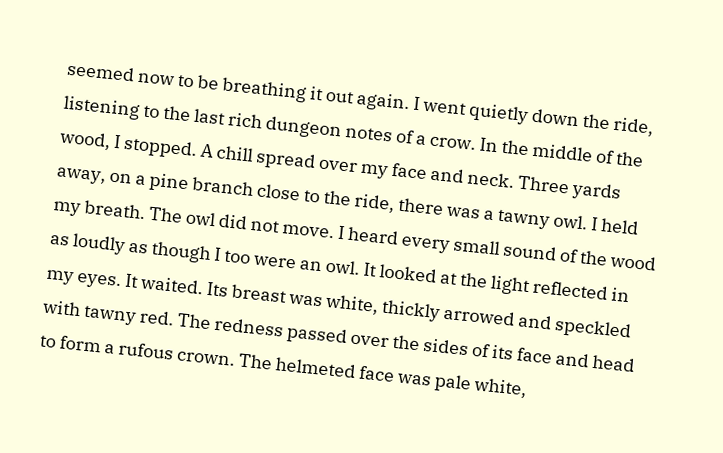seemed now to be breathing it out again. I went quietly down the ride, listening to the last rich dungeon notes of a crow. In the middle of the wood, I stopped. A chill spread over my face and neck. Three yards away, on a pine branch close to the ride, there was a tawny owl. I held my breath. The owl did not move. I heard every small sound of the wood as loudly as though I too were an owl. It looked at the light reflected in my eyes. It waited. Its breast was white, thickly arrowed and speckled with tawny red. The redness passed over the sides of its face and head to form a rufous crown. The helmeted face was pale white,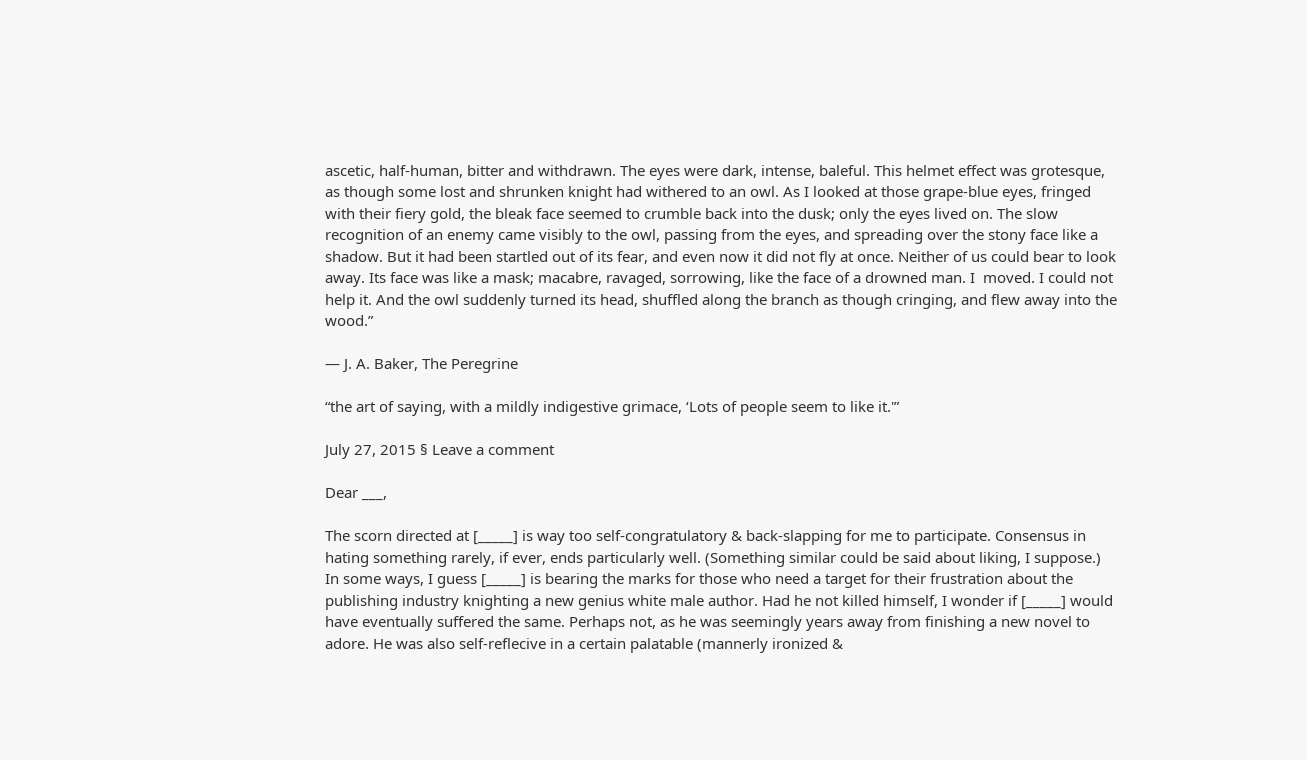ascetic, half-human, bitter and withdrawn. The eyes were dark, intense, baleful. This helmet effect was grotesque, as though some lost and shrunken knight had withered to an owl. As I looked at those grape-blue eyes, fringed with their fiery gold, the bleak face seemed to crumble back into the dusk; only the eyes lived on. The slow recognition of an enemy came visibly to the owl, passing from the eyes, and spreading over the stony face like a shadow. But it had been startled out of its fear, and even now it did not fly at once. Neither of us could bear to look away. Its face was like a mask; macabre, ravaged, sorrowing, like the face of a drowned man. I  moved. I could not help it. And the owl suddenly turned its head, shuffled along the branch as though cringing, and flew away into the wood.”

— J. A. Baker, The Peregrine

“the art of saying, with a mildly indigestive grimace, ‘Lots of people seem to like it.'”

July 27, 2015 § Leave a comment

Dear ___,

The scorn directed at [_____] is way too self-congratulatory & back-slapping for me to participate. Consensus in hating something rarely, if ever, ends particularly well. (Something similar could be said about liking, I suppose.) In some ways, I guess [_____] is bearing the marks for those who need a target for their frustration about the publishing industry knighting a new genius white male author. Had he not killed himself, I wonder if [_____] would have eventually suffered the same. Perhaps not, as he was seemingly years away from finishing a new novel to adore. He was also self-reflecive in a certain palatable (mannerly ironized &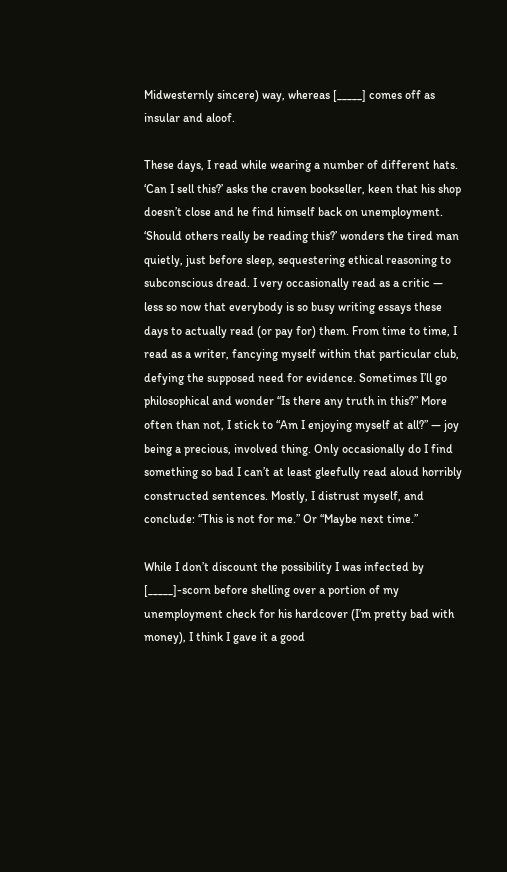Midwesternly sincere) way, whereas [_____] comes off as insular and aloof.

These days, I read while wearing a number of different hats. ‘Can I sell this?’ asks the craven bookseller, keen that his shop doesn’t close and he find himself back on unemployment. ‘Should others really be reading this?’ wonders the tired man quietly, just before sleep, sequestering ethical reasoning to subconscious dread. I very occasionally read as a critic — less so now that everybody is so busy writing essays these days to actually read (or pay for) them. From time to time, I read as a writer, fancying myself within that particular club, defying the supposed need for evidence. Sometimes I’ll go philosophical and wonder “Is there any truth in this?” More often than not, I stick to “Am I enjoying myself at all?” — joy being a precious, involved thing. Only occasionally do I find something so bad I can’t at least gleefully read aloud horribly constructed sentences. Mostly, I distrust myself, and conclude: “This is not for me.” Or “Maybe next time.”

While I don’t discount the possibility I was infected by [_____]-scorn before shelling over a portion of my unemployment check for his hardcover (I’m pretty bad with money), I think I gave it a good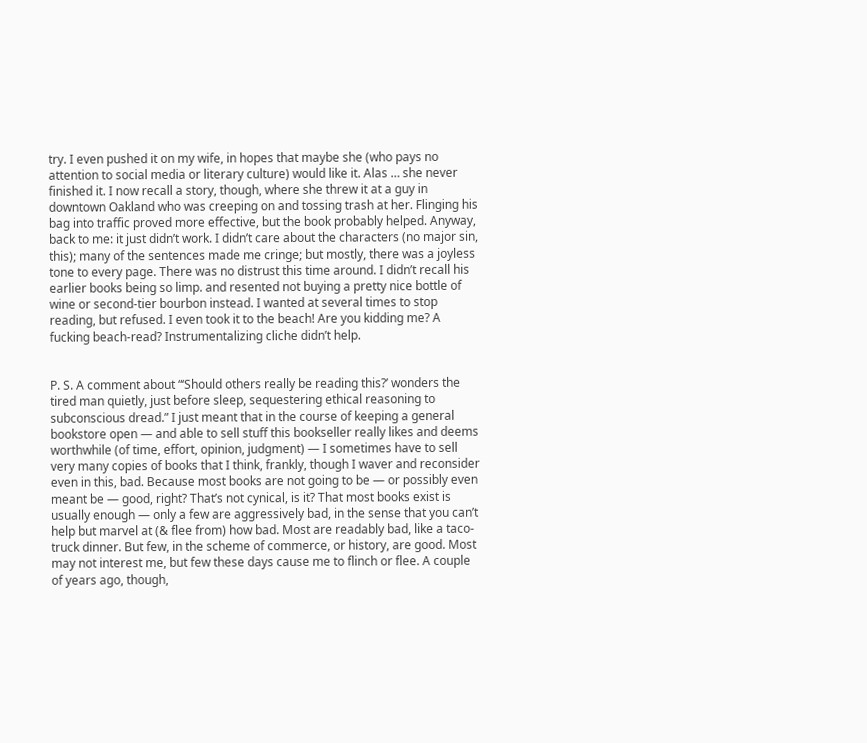try. I even pushed it on my wife, in hopes that maybe she (who pays no attention to social media or literary culture) would like it. Alas … she never finished it. I now recall a story, though, where she threw it at a guy in downtown Oakland who was creeping on and tossing trash at her. Flinging his bag into traffic proved more effective, but the book probably helped. Anyway, back to me: it just didn’t work. I didn’t care about the characters (no major sin, this); many of the sentences made me cringe; but mostly, there was a joyless tone to every page. There was no distrust this time around. I didn’t recall his earlier books being so limp. and resented not buying a pretty nice bottle of wine or second-tier bourbon instead. I wanted at several times to stop reading, but refused. I even took it to the beach! Are you kidding me? A fucking beach-read? Instrumentalizing cliche didn’t help.


P. S. A comment about “‘Should others really be reading this?’ wonders the tired man quietly, just before sleep, sequestering ethical reasoning to subconscious dread.” I just meant that in the course of keeping a general bookstore open — and able to sell stuff this bookseller really likes and deems worthwhile (of time, effort, opinion, judgment) — I sometimes have to sell very many copies of books that I think, frankly, though I waver and reconsider even in this, bad. Because most books are not going to be — or possibly even meant be — good, right? That’s not cynical, is it? That most books exist is usually enough — only a few are aggressively bad, in the sense that you can’t help but marvel at (& flee from) how bad. Most are readably bad, like a taco-truck dinner. But few, in the scheme of commerce, or history, are good. Most may not interest me, but few these days cause me to flinch or flee. A couple of years ago, though,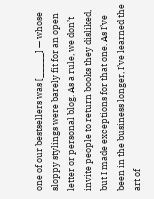one of our bestsellers was [_____] — whose sloppy stylings were barely fit for an open letter or personal blog. As a rule, we don’t invite people to return books they disliked, but I made exceptions for that one. As I’ve been in the business longer, I’ve learned the art of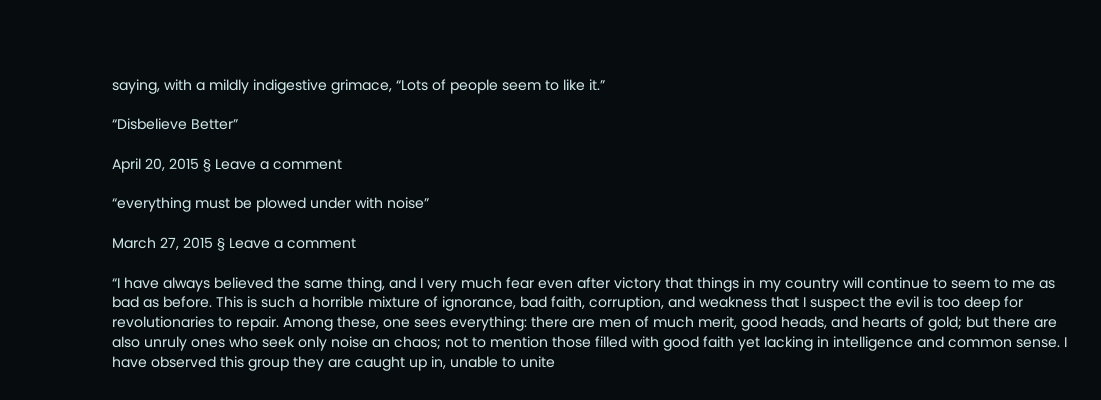saying, with a mildly indigestive grimace, “Lots of people seem to like it.”

“Disbelieve Better”

April 20, 2015 § Leave a comment

“everything must be plowed under with noise”

March 27, 2015 § Leave a comment

“I have always believed the same thing, and I very much fear even after victory that things in my country will continue to seem to me as bad as before. This is such a horrible mixture of ignorance, bad faith, corruption, and weakness that I suspect the evil is too deep for revolutionaries to repair. Among these, one sees everything: there are men of much merit, good heads, and hearts of gold; but there are also unruly ones who seek only noise an chaos; not to mention those filled with good faith yet lacking in intelligence and common sense. I have observed this group they are caught up in, unable to unite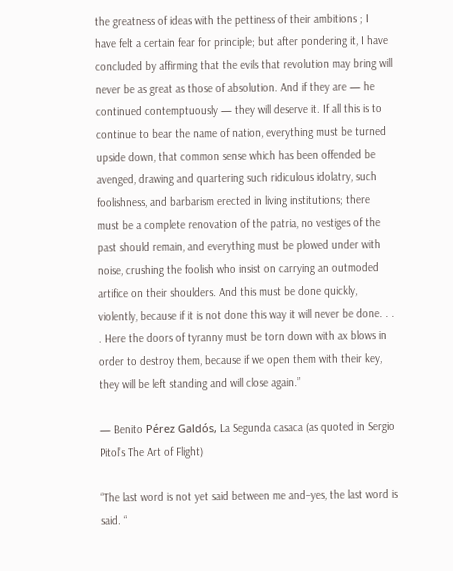the greatness of ideas with the pettiness of their ambitions ; I have felt a certain fear for principle; but after pondering it, I have concluded by affirming that the evils that revolution may bring will never be as great as those of absolution. And if they are — he continued contemptuously — they will deserve it. If all this is to continue to bear the name of nation, everything must be turned upside down, that common sense which has been offended be avenged, drawing and quartering such ridiculous idolatry, such foolishness, and barbarism erected in living institutions; there must be a complete renovation of the patria, no vestiges of the past should remain, and everything must be plowed under with noise, crushing the foolish who insist on carrying an outmoded artifice on their shoulders. And this must be done quickly, violently, because if it is not done this way it will never be done. . . . Here the doors of tyranny must be torn down with ax blows in order to destroy them, because if we open them with their key, they will be left standing and will close again.”

— Benito Pérez Galdós, La Segunda casaca (as quoted in Sergio Pitol’s The Art of Flight)

“The last word is not yet said between me and–yes, the last word is said. “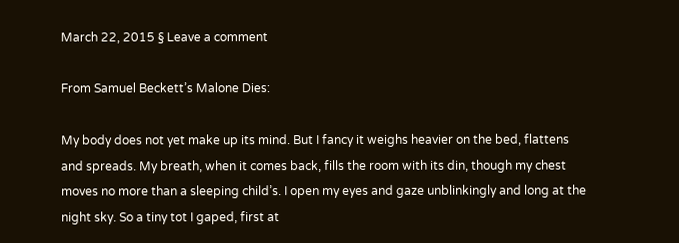March 22, 2015 § Leave a comment

From Samuel Beckett’s Malone Dies:

My body does not yet make up its mind. But I fancy it weighs heavier on the bed, flattens and spreads. My breath, when it comes back, fills the room with its din, though my chest moves no more than a sleeping child’s. I open my eyes and gaze unblinkingly and long at the night sky. So a tiny tot I gaped, first at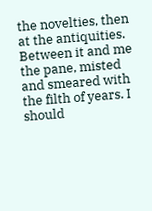the novelties, then at the antiquities. Between it and me the pane, misted and smeared with the filth of years. I should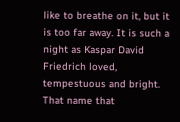like to breathe on it, but it is too far away. It is such a night as Kaspar David Friedrich loved, tempestuous and bright. That name that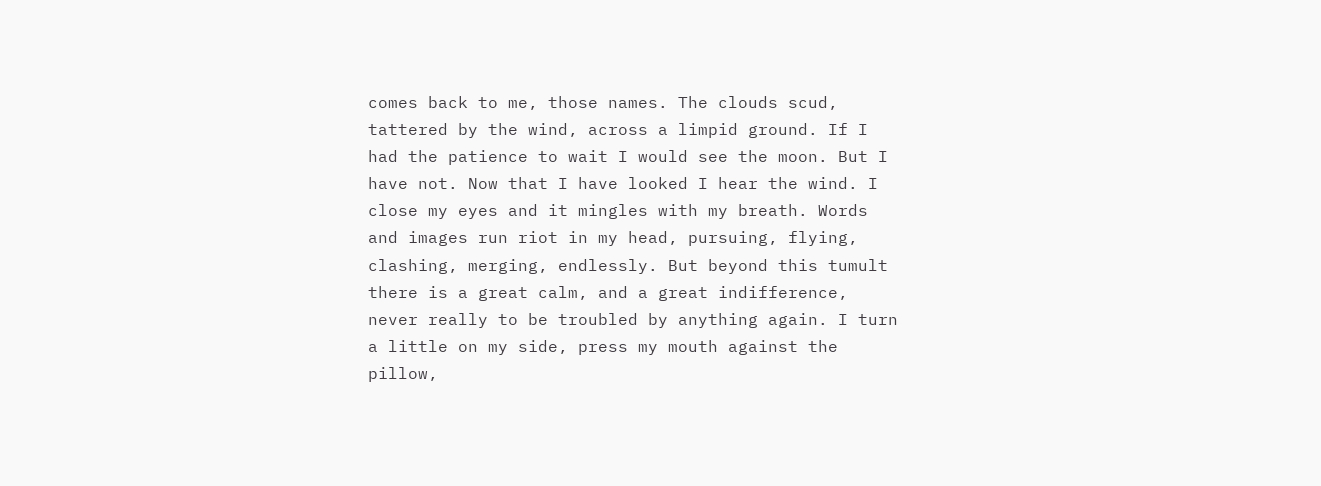comes back to me, those names. The clouds scud, tattered by the wind, across a limpid ground. If I had the patience to wait I would see the moon. But I have not. Now that I have looked I hear the wind. I close my eyes and it mingles with my breath. Words and images run riot in my head, pursuing, flying, clashing, merging, endlessly. But beyond this tumult there is a great calm, and a great indifference, never really to be troubled by anything again. I turn a little on my side, press my mouth against the pillow,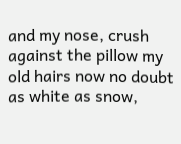and my nose, crush against the pillow my old hairs now no doubt as white as snow,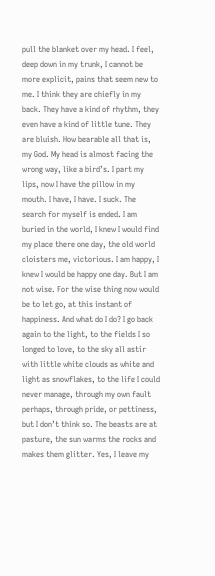pull the blanket over my head. I feel, deep down in my trunk, I cannot be more explicit, pains that seem new to me. I think they are chiefly in my back. They have a kind of rhythm, they even have a kind of little tune. They are bluish. How bearable all that is, my God. My head is almost facing the wrong way, like a bird’s. I part my lips, now I have the pillow in my mouth. I have, I have. I suck. The search for myself is ended. I am buried in the world, I knew I would find my place there one day, the old world cloisters me, victorious. I am happy, I knew I would be happy one day. But I am not wise. For the wise thing now would be to let go, at this instant of happiness. And what do I do? I go back again to the light, to the fields I so longed to love, to the sky all astir with little white clouds as white and light as snowflakes, to the life I could never manage, through my own fault perhaps, through pride, or pettiness, but I don’t think so. The beasts are at pasture, the sun warms the rocks and makes them glitter. Yes, I leave my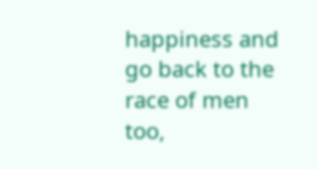happiness and go back to the race of men too,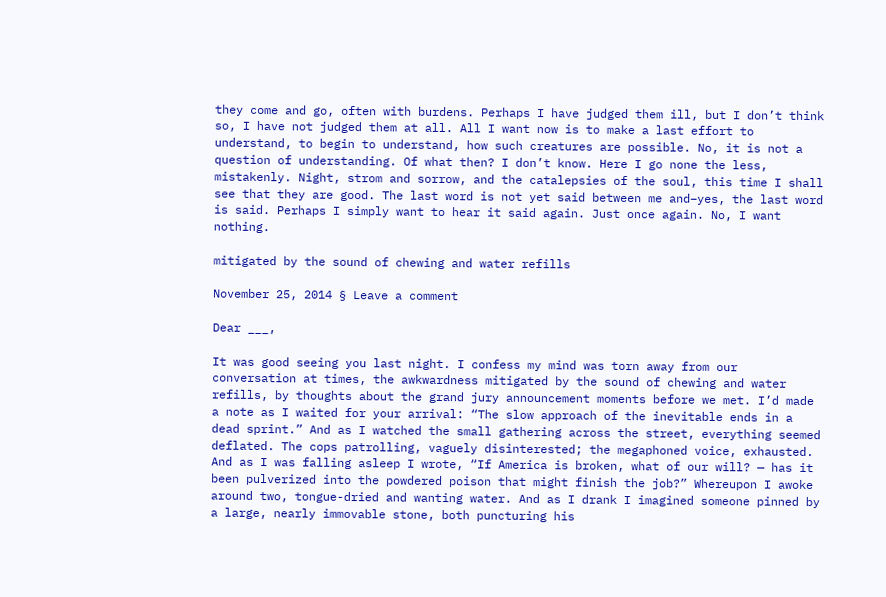they come and go, often with burdens. Perhaps I have judged them ill, but I don’t think so, I have not judged them at all. All I want now is to make a last effort to understand, to begin to understand, how such creatures are possible. No, it is not a question of understanding. Of what then? I don’t know. Here I go none the less, mistakenly. Night, strom and sorrow, and the catalepsies of the soul, this time I shall see that they are good. The last word is not yet said between me and–yes, the last word is said. Perhaps I simply want to hear it said again. Just once again. No, I want nothing.

mitigated by the sound of chewing and water refills

November 25, 2014 § Leave a comment

Dear ___,

It was good seeing you last night. I confess my mind was torn away from our conversation at times, the awkwardness mitigated by the sound of chewing and water refills, by thoughts about the grand jury announcement moments before we met. I’d made a note as I waited for your arrival: “The slow approach of the inevitable ends in a dead sprint.” And as I watched the small gathering across the street, everything seemed deflated. The cops patrolling, vaguely disinterested; the megaphoned voice, exhausted. And as I was falling asleep I wrote, “If America is broken, what of our will? — has it been pulverized into the powdered poison that might finish the job?” Whereupon I awoke around two, tongue-dried and wanting water. And as I drank I imagined someone pinned by a large, nearly immovable stone, both puncturing his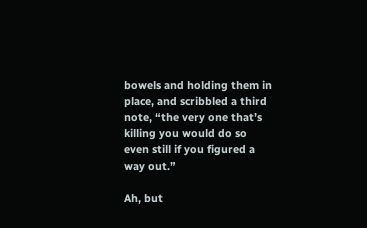bowels and holding them in place, and scribbled a third note, “the very one that’s killing you would do so even still if you figured a way out.”

Ah, but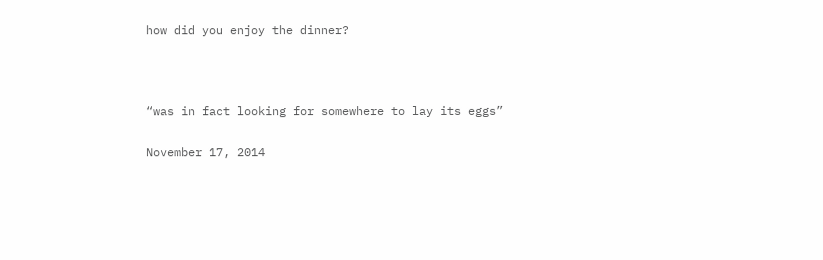how did you enjoy the dinner?



“was in fact looking for somewhere to lay its eggs”

November 17, 2014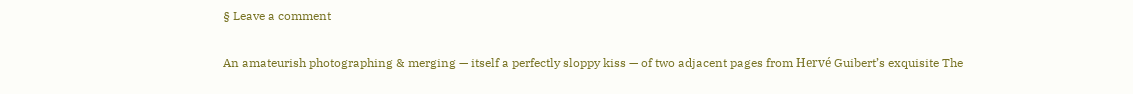§ Leave a comment

An amateurish photographing & merging — itself a perfectly sloppy kiss — of two adjacent pages from Hervé Guibert’s exquisite The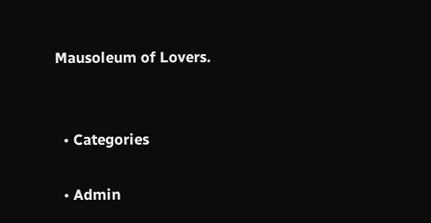Mausoleum of Lovers.


  • Categories

  • Admin